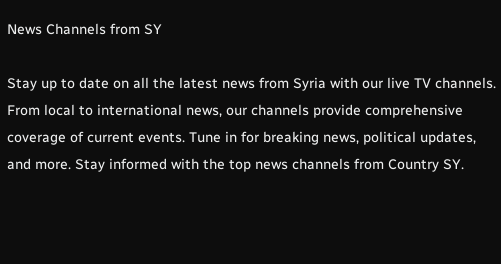News Channels from SY

Stay up to date on all the latest news from Syria with our live TV channels. From local to international news, our channels provide comprehensive coverage of current events. Tune in for breaking news, political updates, and more. Stay informed with the top news channels from Country SY.